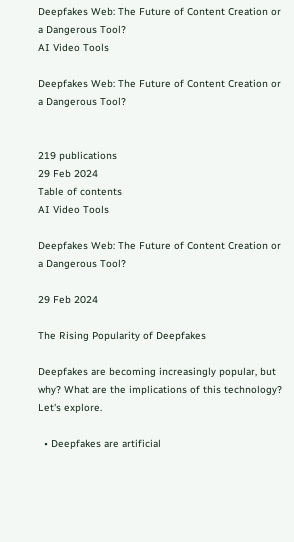Deepfakes Web: The Future of Content Creation or a Dangerous Tool?
AI Video Tools

Deepfakes Web: The Future of Content Creation or a Dangerous Tool?


219 publications
29 Feb 2024
Table of contents
AI Video Tools

Deepfakes Web: The Future of Content Creation or a Dangerous Tool?

29 Feb 2024

The Rising Popularity of Deepfakes

Deepfakes are becoming increasingly popular, but why? What are the implications of this technology? Let's explore.

  • Deepfakes are artificial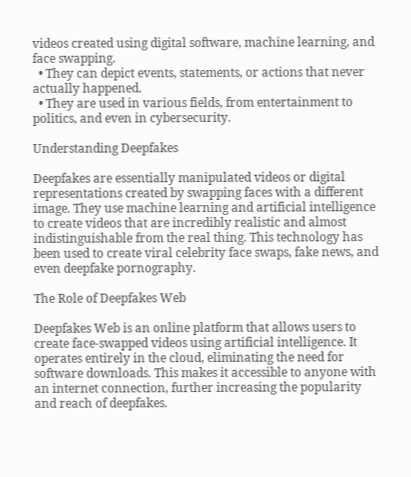videos created using digital software, machine learning, and face swapping.
  • They can depict events, statements, or actions that never actually happened.
  • They are used in various fields, from entertainment to politics, and even in cybersecurity.

Understanding Deepfakes

Deepfakes are essentially manipulated videos or digital representations created by swapping faces with a different image. They use machine learning and artificial intelligence to create videos that are incredibly realistic and almost indistinguishable from the real thing. This technology has been used to create viral celebrity face swaps, fake news, and even deepfake pornography.

The Role of Deepfakes Web

Deepfakes Web is an online platform that allows users to create face-swapped videos using artificial intelligence. It operates entirely in the cloud, eliminating the need for software downloads. This makes it accessible to anyone with an internet connection, further increasing the popularity and reach of deepfakes.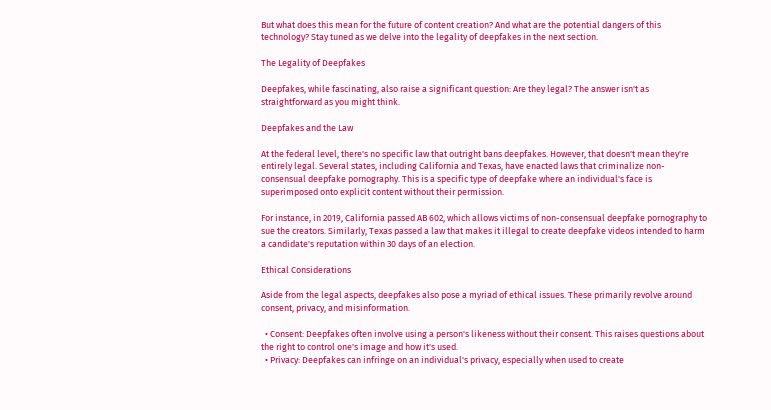But what does this mean for the future of content creation? And what are the potential dangers of this technology? Stay tuned as we delve into the legality of deepfakes in the next section.

The Legality of Deepfakes

Deepfakes, while fascinating, also raise a significant question: Are they legal? The answer isn't as straightforward as you might think.

Deepfakes and the Law

At the federal level, there's no specific law that outright bans deepfakes. However, that doesn't mean they're entirely legal. Several states, including California and Texas, have enacted laws that criminalize non-consensual deepfake pornography. This is a specific type of deepfake where an individual's face is superimposed onto explicit content without their permission.

For instance, in 2019, California passed AB 602, which allows victims of non-consensual deepfake pornography to sue the creators. Similarly, Texas passed a law that makes it illegal to create deepfake videos intended to harm a candidate's reputation within 30 days of an election.

Ethical Considerations

Aside from the legal aspects, deepfakes also pose a myriad of ethical issues. These primarily revolve around consent, privacy, and misinformation.

  • Consent: Deepfakes often involve using a person's likeness without their consent. This raises questions about the right to control one's image and how it's used.
  • Privacy: Deepfakes can infringe on an individual's privacy, especially when used to create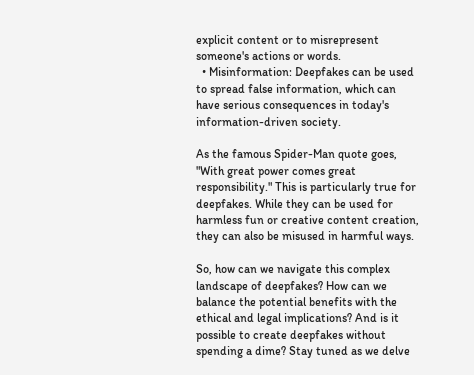explicit content or to misrepresent someone's actions or words.
  • Misinformation: Deepfakes can be used to spread false information, which can have serious consequences in today's information-driven society.

As the famous Spider-Man quote goes, "With great power comes great responsibility." This is particularly true for deepfakes. While they can be used for harmless fun or creative content creation, they can also be misused in harmful ways.

So, how can we navigate this complex landscape of deepfakes? How can we balance the potential benefits with the ethical and legal implications? And is it possible to create deepfakes without spending a dime? Stay tuned as we delve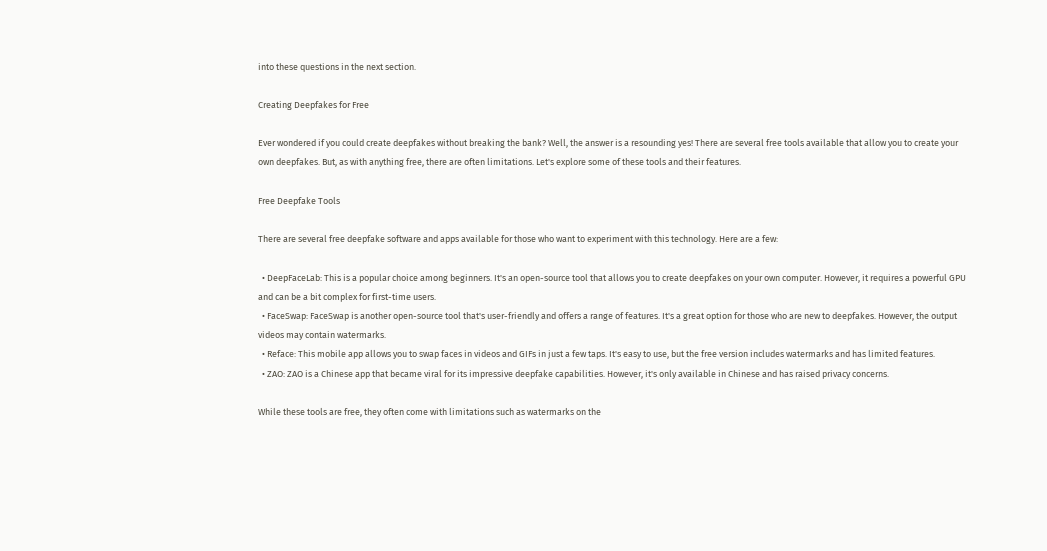into these questions in the next section.

Creating Deepfakes for Free

Ever wondered if you could create deepfakes without breaking the bank? Well, the answer is a resounding yes! There are several free tools available that allow you to create your own deepfakes. But, as with anything free, there are often limitations. Let's explore some of these tools and their features.

Free Deepfake Tools

There are several free deepfake software and apps available for those who want to experiment with this technology. Here are a few:

  • DeepFaceLab: This is a popular choice among beginners. It's an open-source tool that allows you to create deepfakes on your own computer. However, it requires a powerful GPU and can be a bit complex for first-time users.
  • FaceSwap: FaceSwap is another open-source tool that's user-friendly and offers a range of features. It's a great option for those who are new to deepfakes. However, the output videos may contain watermarks.
  • Reface: This mobile app allows you to swap faces in videos and GIFs in just a few taps. It's easy to use, but the free version includes watermarks and has limited features.
  • ZAO: ZAO is a Chinese app that became viral for its impressive deepfake capabilities. However, it's only available in Chinese and has raised privacy concerns.

While these tools are free, they often come with limitations such as watermarks on the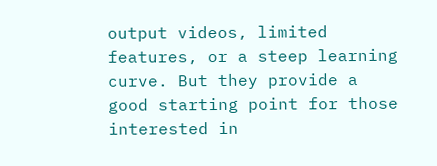output videos, limited features, or a steep learning curve. But they provide a good starting point for those interested in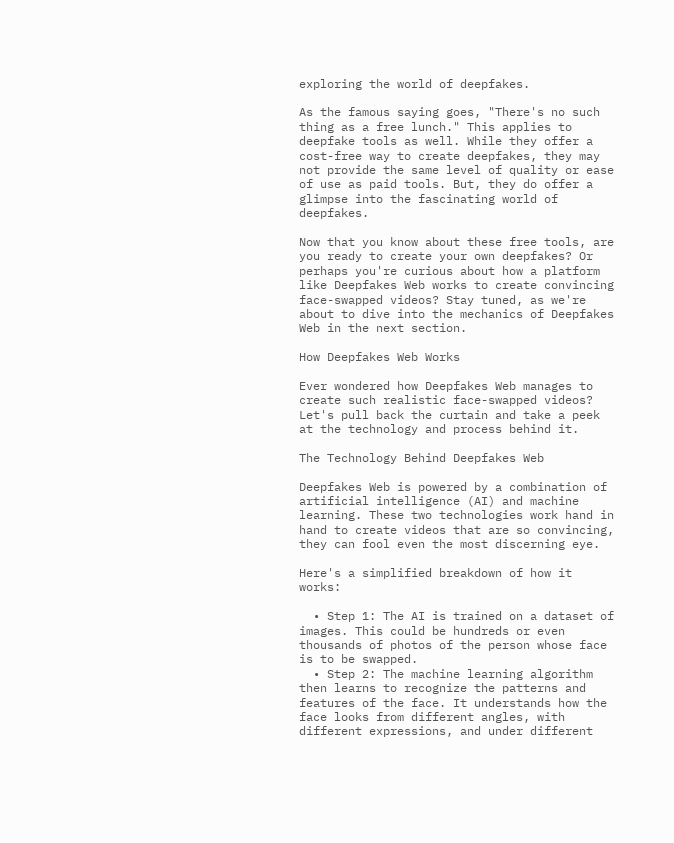exploring the world of deepfakes.

As the famous saying goes, "There's no such thing as a free lunch." This applies to deepfake tools as well. While they offer a cost-free way to create deepfakes, they may not provide the same level of quality or ease of use as paid tools. But, they do offer a glimpse into the fascinating world of deepfakes.

Now that you know about these free tools, are you ready to create your own deepfakes? Or perhaps you're curious about how a platform like Deepfakes Web works to create convincing face-swapped videos? Stay tuned, as we're about to dive into the mechanics of Deepfakes Web in the next section.

How Deepfakes Web Works

Ever wondered how Deepfakes Web manages to create such realistic face-swapped videos? Let's pull back the curtain and take a peek at the technology and process behind it.

The Technology Behind Deepfakes Web

Deepfakes Web is powered by a combination of artificial intelligence (AI) and machine learning. These two technologies work hand in hand to create videos that are so convincing, they can fool even the most discerning eye.

Here's a simplified breakdown of how it works:

  • Step 1: The AI is trained on a dataset of images. This could be hundreds or even thousands of photos of the person whose face is to be swapped.
  • Step 2: The machine learning algorithm then learns to recognize the patterns and features of the face. It understands how the face looks from different angles, with different expressions, and under different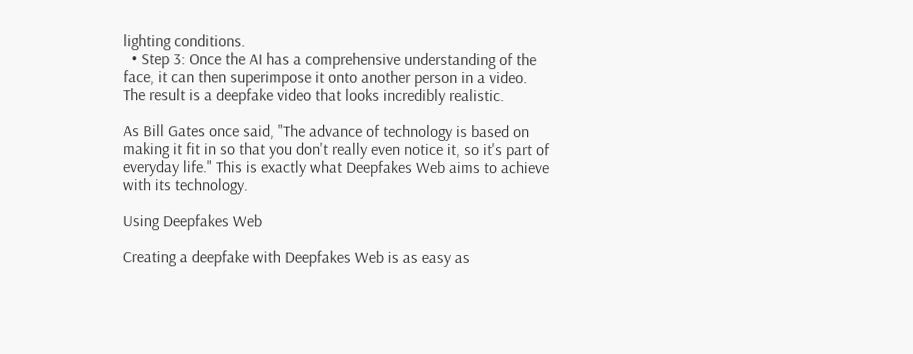lighting conditions.
  • Step 3: Once the AI has a comprehensive understanding of the face, it can then superimpose it onto another person in a video. The result is a deepfake video that looks incredibly realistic.

As Bill Gates once said, "The advance of technology is based on making it fit in so that you don't really even notice it, so it's part of everyday life." This is exactly what Deepfakes Web aims to achieve with its technology.

Using Deepfakes Web

Creating a deepfake with Deepfakes Web is as easy as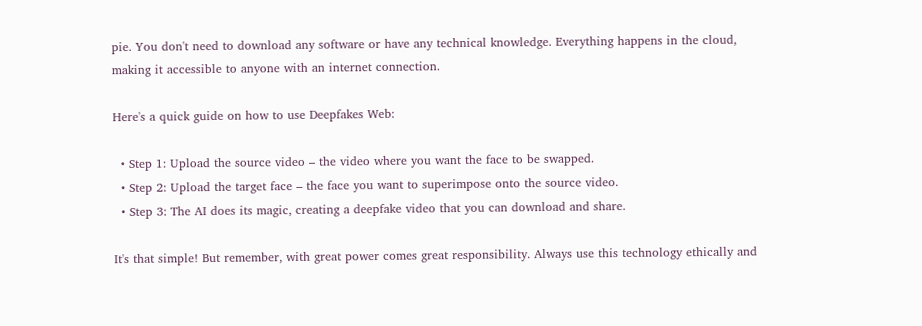pie. You don't need to download any software or have any technical knowledge. Everything happens in the cloud, making it accessible to anyone with an internet connection.

Here's a quick guide on how to use Deepfakes Web:

  • Step 1: Upload the source video – the video where you want the face to be swapped.
  • Step 2: Upload the target face – the face you want to superimpose onto the source video.
  • Step 3: The AI does its magic, creating a deepfake video that you can download and share.

It's that simple! But remember, with great power comes great responsibility. Always use this technology ethically and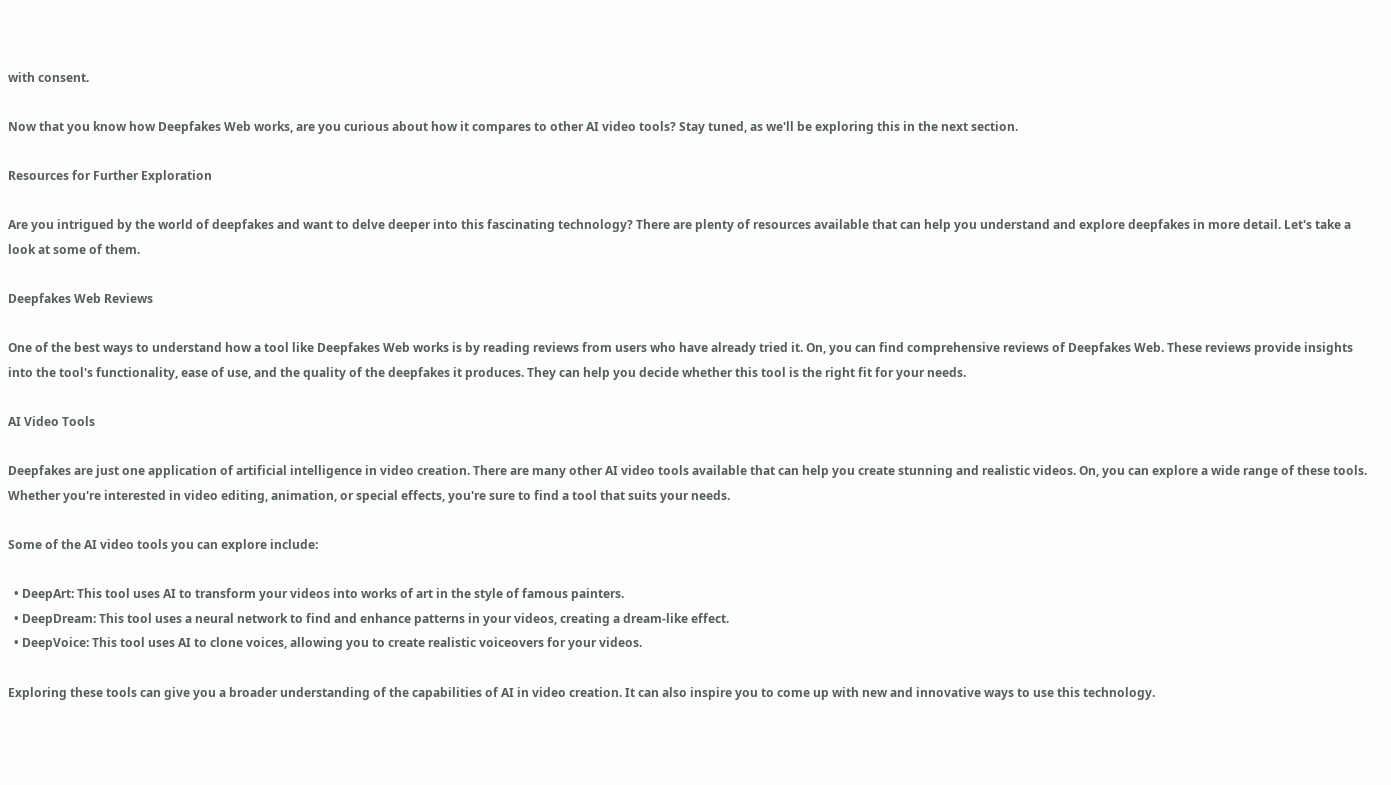with consent.

Now that you know how Deepfakes Web works, are you curious about how it compares to other AI video tools? Stay tuned, as we'll be exploring this in the next section.

Resources for Further Exploration

Are you intrigued by the world of deepfakes and want to delve deeper into this fascinating technology? There are plenty of resources available that can help you understand and explore deepfakes in more detail. Let's take a look at some of them.

Deepfakes Web Reviews

One of the best ways to understand how a tool like Deepfakes Web works is by reading reviews from users who have already tried it. On, you can find comprehensive reviews of Deepfakes Web. These reviews provide insights into the tool's functionality, ease of use, and the quality of the deepfakes it produces. They can help you decide whether this tool is the right fit for your needs.

AI Video Tools

Deepfakes are just one application of artificial intelligence in video creation. There are many other AI video tools available that can help you create stunning and realistic videos. On, you can explore a wide range of these tools. Whether you're interested in video editing, animation, or special effects, you're sure to find a tool that suits your needs.

Some of the AI video tools you can explore include:

  • DeepArt: This tool uses AI to transform your videos into works of art in the style of famous painters.
  • DeepDream: This tool uses a neural network to find and enhance patterns in your videos, creating a dream-like effect.
  • DeepVoice: This tool uses AI to clone voices, allowing you to create realistic voiceovers for your videos.

Exploring these tools can give you a broader understanding of the capabilities of AI in video creation. It can also inspire you to come up with new and innovative ways to use this technology.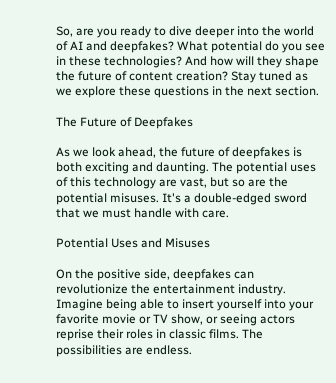So, are you ready to dive deeper into the world of AI and deepfakes? What potential do you see in these technologies? And how will they shape the future of content creation? Stay tuned as we explore these questions in the next section.

The Future of Deepfakes

As we look ahead, the future of deepfakes is both exciting and daunting. The potential uses of this technology are vast, but so are the potential misuses. It's a double-edged sword that we must handle with care.

Potential Uses and Misuses

On the positive side, deepfakes can revolutionize the entertainment industry. Imagine being able to insert yourself into your favorite movie or TV show, or seeing actors reprise their roles in classic films. The possibilities are endless.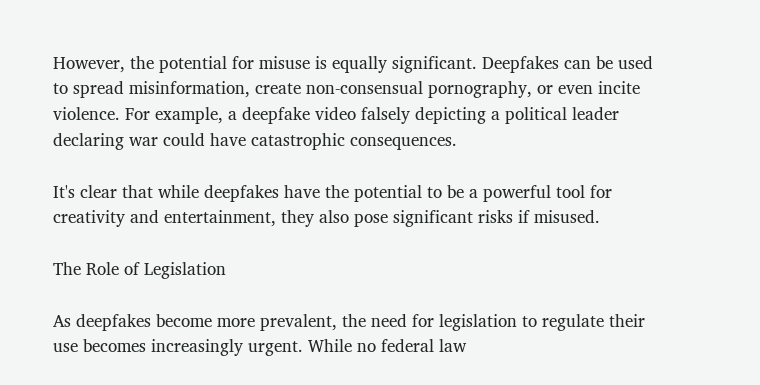However, the potential for misuse is equally significant. Deepfakes can be used to spread misinformation, create non-consensual pornography, or even incite violence. For example, a deepfake video falsely depicting a political leader declaring war could have catastrophic consequences.

It's clear that while deepfakes have the potential to be a powerful tool for creativity and entertainment, they also pose significant risks if misused.

The Role of Legislation

As deepfakes become more prevalent, the need for legislation to regulate their use becomes increasingly urgent. While no federal law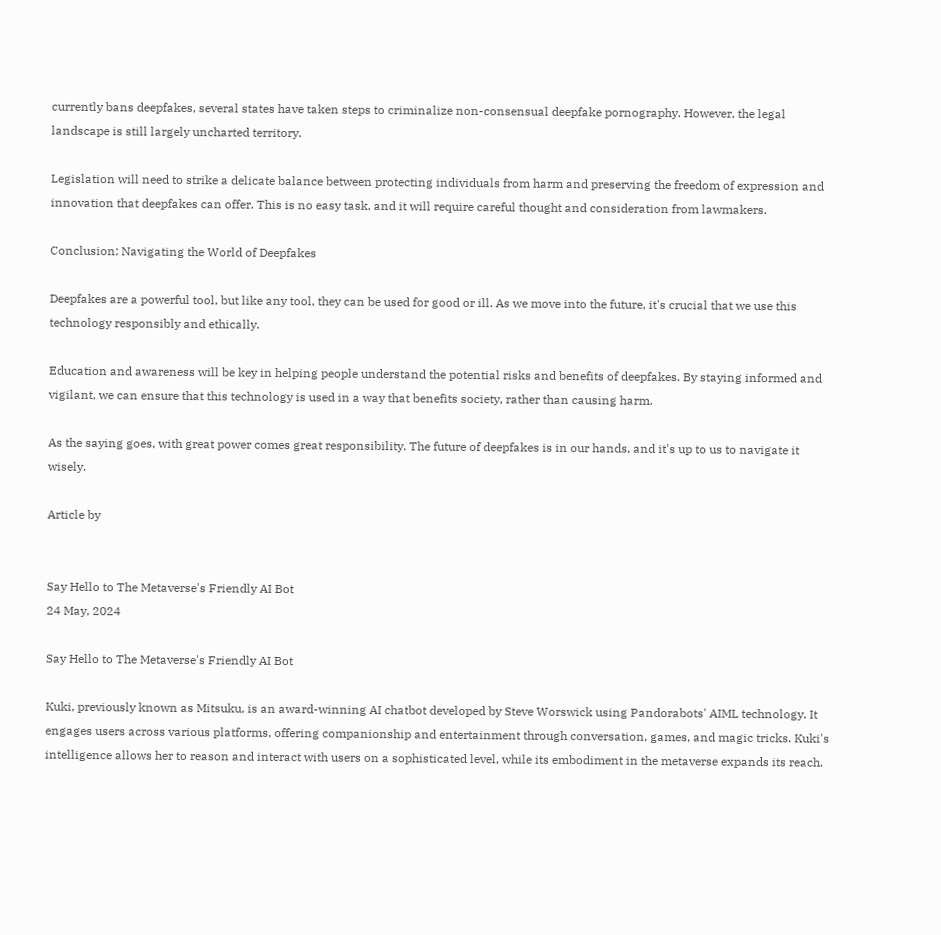currently bans deepfakes, several states have taken steps to criminalize non-consensual deepfake pornography. However, the legal landscape is still largely uncharted territory.

Legislation will need to strike a delicate balance between protecting individuals from harm and preserving the freedom of expression and innovation that deepfakes can offer. This is no easy task, and it will require careful thought and consideration from lawmakers.

Conclusion: Navigating the World of Deepfakes

Deepfakes are a powerful tool, but like any tool, they can be used for good or ill. As we move into the future, it's crucial that we use this technology responsibly and ethically.

Education and awareness will be key in helping people understand the potential risks and benefits of deepfakes. By staying informed and vigilant, we can ensure that this technology is used in a way that benefits society, rather than causing harm.

As the saying goes, with great power comes great responsibility. The future of deepfakes is in our hands, and it's up to us to navigate it wisely.

Article by


Say Hello to The Metaverse's Friendly AI Bot
24 May, 2024

Say Hello to The Metaverse's Friendly AI Bot

Kuki, previously known as Mitsuku, is an award-winning AI chatbot developed by Steve Worswick using Pandorabots' AIML technology. It engages users across various platforms, offering companionship and entertainment through conversation, games, and magic tricks. Kuki's intelligence allows her to reason and interact with users on a sophisticated level, while its embodiment in the metaverse expands its reach.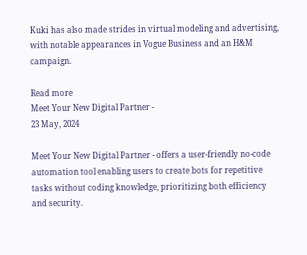Kuki has also made strides in virtual modeling and advertising, with notable appearances in Vogue Business and an H&M campaign.

Read more
Meet Your New Digital Partner -
23 May, 2024

Meet Your New Digital Partner - offers a user-friendly no-code automation tool enabling users to create bots for repetitive tasks without coding knowledge, prioritizing both efficiency and security.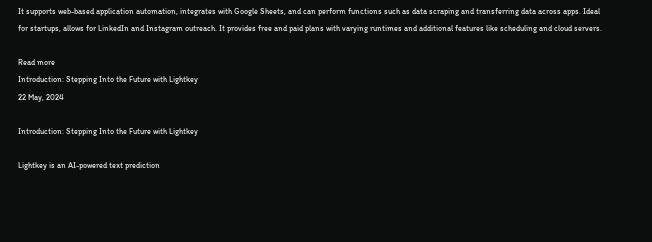It supports web-based application automation, integrates with Google Sheets, and can perform functions such as data scraping and transferring data across apps. Ideal for startups, allows for LinkedIn and Instagram outreach. It provides free and paid plans with varying runtimes and additional features like scheduling and cloud servers.

Read more
Introduction: Stepping Into the Future with Lightkey
22 May, 2024

Introduction: Stepping Into the Future with Lightkey

Lightkey is an AI-powered text prediction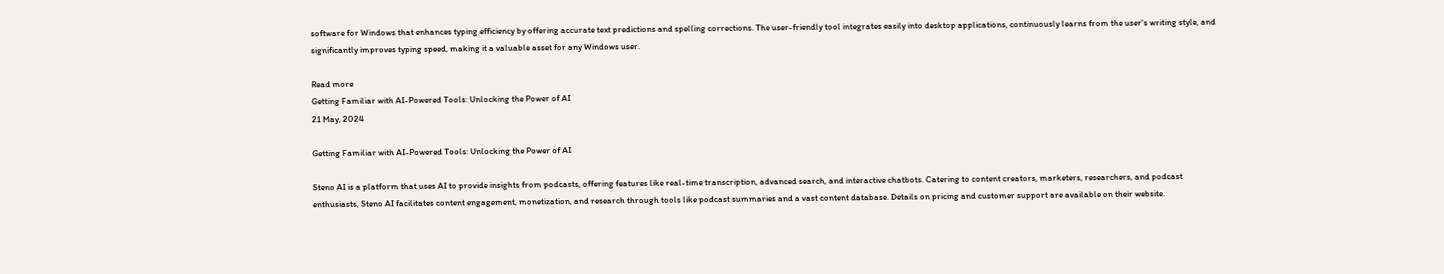software for Windows that enhances typing efficiency by offering accurate text predictions and spelling corrections. The user-friendly tool integrates easily into desktop applications, continuously learns from the user's writing style, and significantly improves typing speed, making it a valuable asset for any Windows user.

Read more
Getting Familiar with AI-Powered Tools: Unlocking the Power of AI
21 May, 2024

Getting Familiar with AI-Powered Tools: Unlocking the Power of AI

Steno AI is a platform that uses AI to provide insights from podcasts, offering features like real-time transcription, advanced search, and interactive chatbots. Catering to content creators, marketers, researchers, and podcast enthusiasts, Steno AI facilitates content engagement, monetization, and research through tools like podcast summaries and a vast content database. Details on pricing and customer support are available on their website.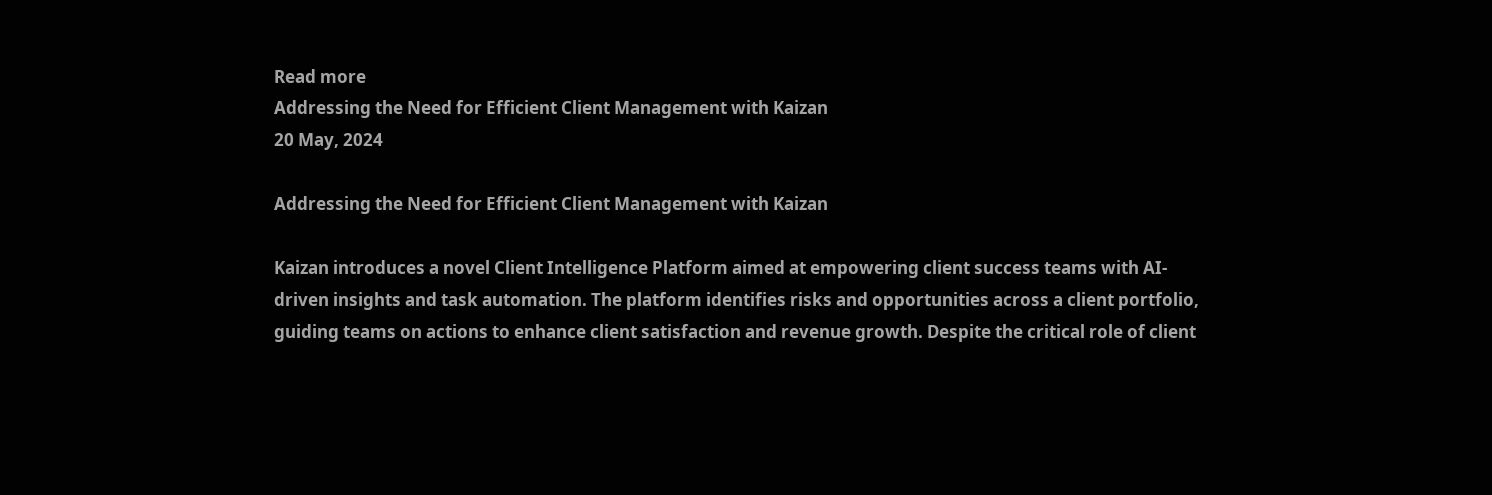Read more
Addressing the Need for Efficient Client Management with Kaizan
20 May, 2024

Addressing the Need for Efficient Client Management with Kaizan

Kaizan introduces a novel Client Intelligence Platform aimed at empowering client success teams with AI-driven insights and task automation. The platform identifies risks and opportunities across a client portfolio, guiding teams on actions to enhance client satisfaction and revenue growth. Despite the critical role of client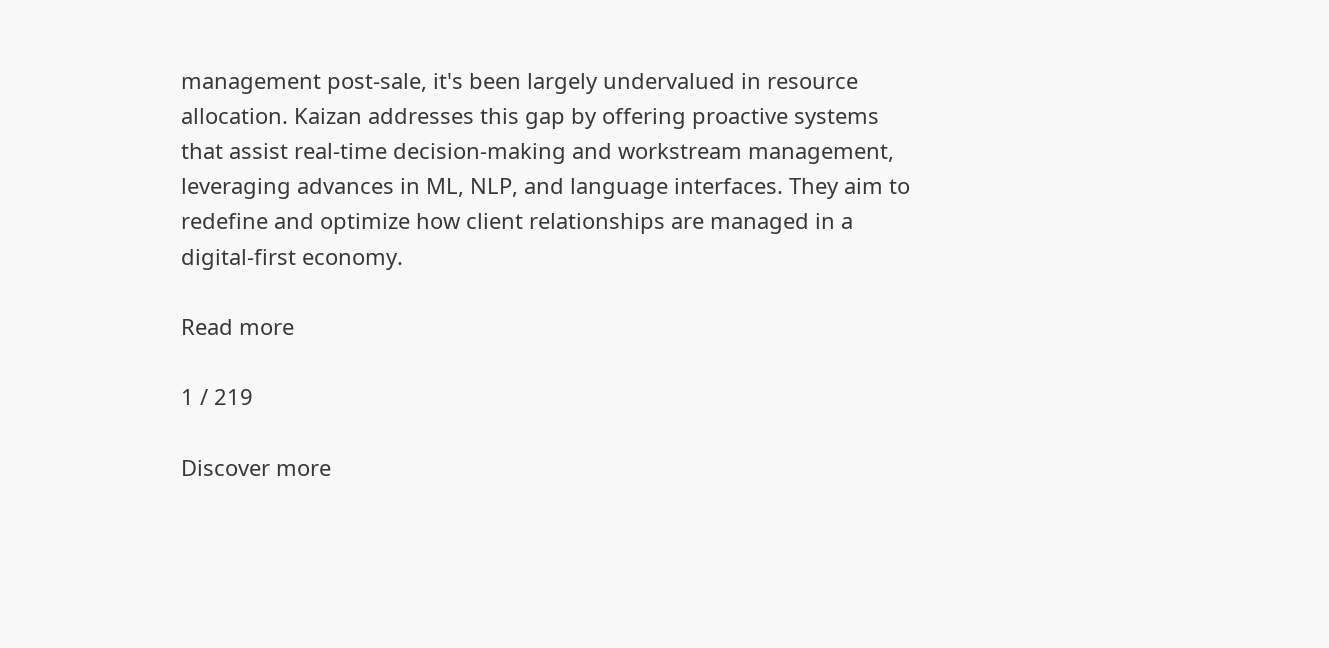management post-sale, it's been largely undervalued in resource allocation. Kaizan addresses this gap by offering proactive systems that assist real-time decision-making and workstream management, leveraging advances in ML, NLP, and language interfaces. They aim to redefine and optimize how client relationships are managed in a digital-first economy.

Read more

1 / 219

Discover more